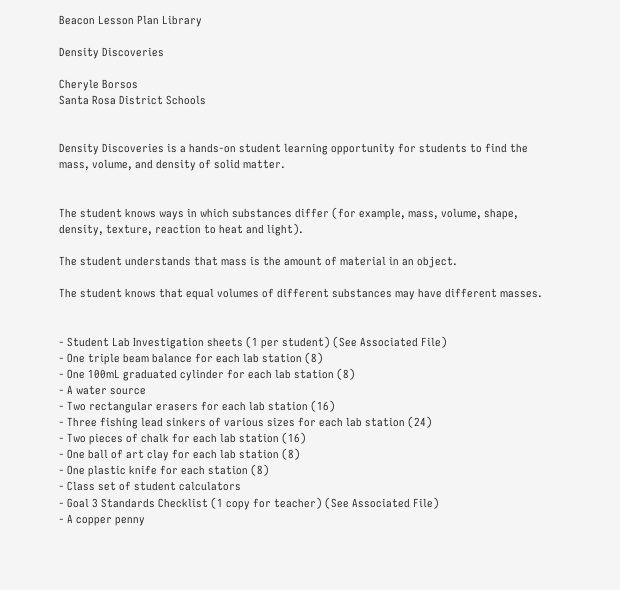Beacon Lesson Plan Library

Density Discoveries

Cheryle Borsos
Santa Rosa District Schools


Density Discoveries is a hands-on student learning opportunity for students to find the mass, volume, and density of solid matter.


The student knows ways in which substances differ (for example, mass, volume, shape, density, texture, reaction to heat and light).

The student understands that mass is the amount of material in an object.

The student knows that equal volumes of different substances may have different masses.


- Student Lab Investigation sheets (1 per student) (See Associated File)
- One triple beam balance for each lab station (8)
- One 100mL graduated cylinder for each lab station (8)
- A water source
- Two rectangular erasers for each lab station (16)
- Three fishing lead sinkers of various sizes for each lab station (24)
- Two pieces of chalk for each lab station (16)
- One ball of art clay for each lab station (8)
- One plastic knife for each station (8)
- Class set of student calculators
- Goal 3 Standards Checklist (1 copy for teacher) (See Associated File)
- A copper penny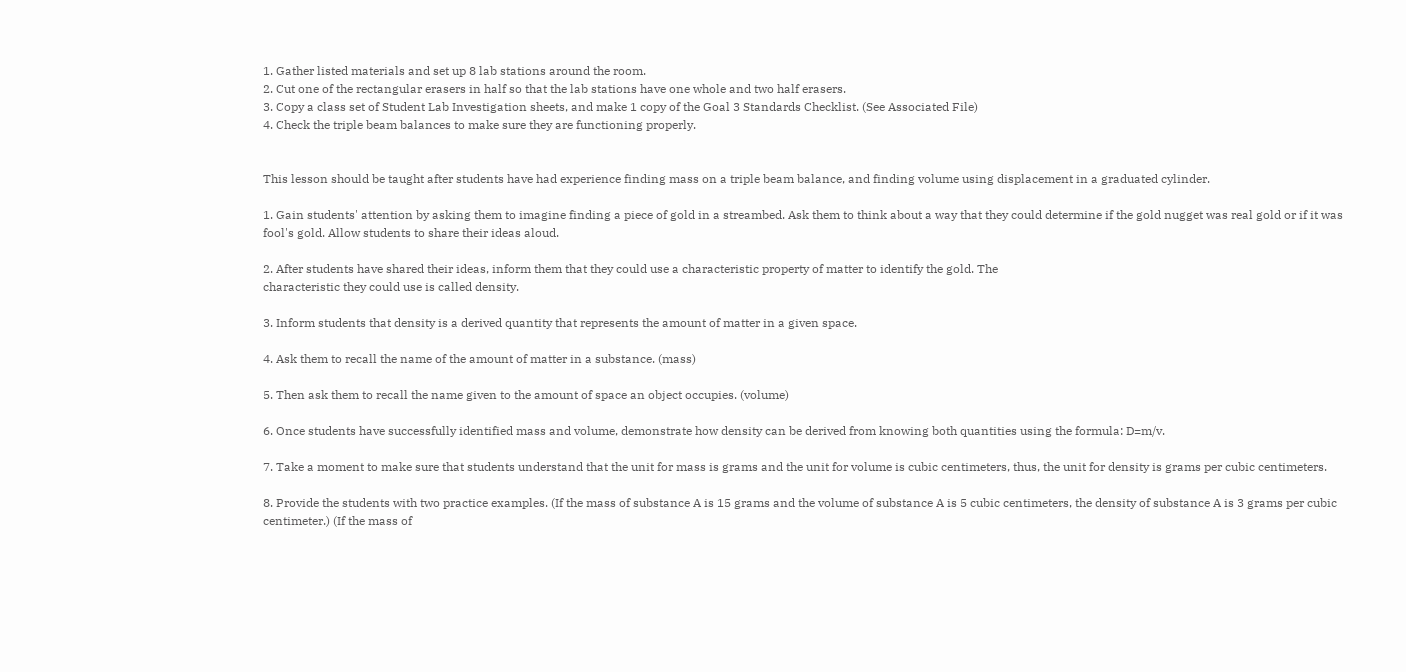1. Gather listed materials and set up 8 lab stations around the room.
2. Cut one of the rectangular erasers in half so that the lab stations have one whole and two half erasers.
3. Copy a class set of Student Lab Investigation sheets, and make 1 copy of the Goal 3 Standards Checklist. (See Associated File)
4. Check the triple beam balances to make sure they are functioning properly.


This lesson should be taught after students have had experience finding mass on a triple beam balance, and finding volume using displacement in a graduated cylinder.

1. Gain students' attention by asking them to imagine finding a piece of gold in a streambed. Ask them to think about a way that they could determine if the gold nugget was real gold or if it was fool's gold. Allow students to share their ideas aloud.

2. After students have shared their ideas, inform them that they could use a characteristic property of matter to identify the gold. The
characteristic they could use is called density.

3. Inform students that density is a derived quantity that represents the amount of matter in a given space.

4. Ask them to recall the name of the amount of matter in a substance. (mass)

5. Then ask them to recall the name given to the amount of space an object occupies. (volume)

6. Once students have successfully identified mass and volume, demonstrate how density can be derived from knowing both quantities using the formula: D=m/v.

7. Take a moment to make sure that students understand that the unit for mass is grams and the unit for volume is cubic centimeters, thus, the unit for density is grams per cubic centimeters.

8. Provide the students with two practice examples. (If the mass of substance A is 15 grams and the volume of substance A is 5 cubic centimeters, the density of substance A is 3 grams per cubic centimeter.) (If the mass of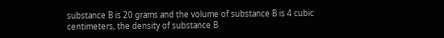substance B is 20 grams and the volume of substance B is 4 cubic centimeters, the density of substance B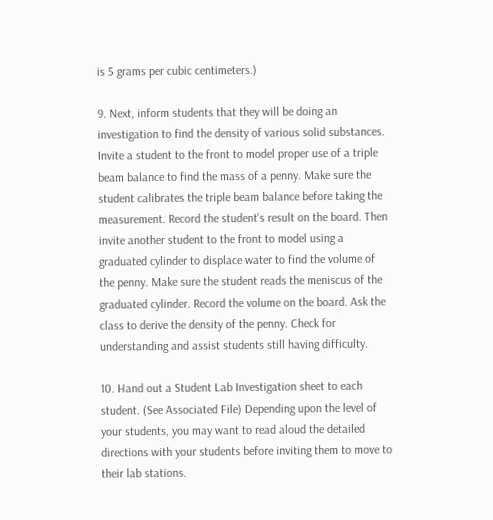is 5 grams per cubic centimeters.)

9. Next, inform students that they will be doing an investigation to find the density of various solid substances. Invite a student to the front to model proper use of a triple beam balance to find the mass of a penny. Make sure the student calibrates the triple beam balance before taking the measurement. Record the student's result on the board. Then invite another student to the front to model using a graduated cylinder to displace water to find the volume of the penny. Make sure the student reads the meniscus of the graduated cylinder. Record the volume on the board. Ask the class to derive the density of the penny. Check for understanding and assist students still having difficulty.

10. Hand out a Student Lab Investigation sheet to each student. (See Associated File) Depending upon the level of your students, you may want to read aloud the detailed directions with your students before inviting them to move to their lab stations.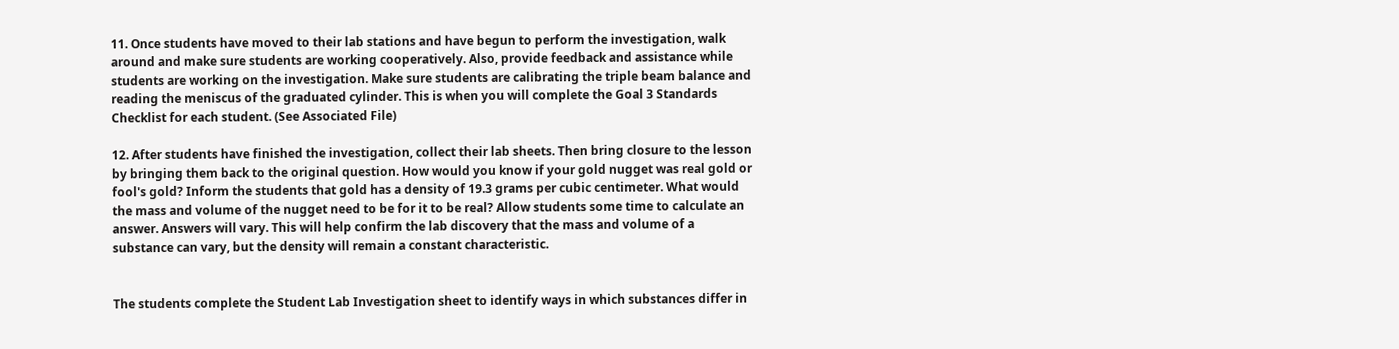11. Once students have moved to their lab stations and have begun to perform the investigation, walk around and make sure students are working cooperatively. Also, provide feedback and assistance while students are working on the investigation. Make sure students are calibrating the triple beam balance and reading the meniscus of the graduated cylinder. This is when you will complete the Goal 3 Standards Checklist for each student. (See Associated File)

12. After students have finished the investigation, collect their lab sheets. Then bring closure to the lesson by bringing them back to the original question. How would you know if your gold nugget was real gold or fool's gold? Inform the students that gold has a density of 19.3 grams per cubic centimeter. What would the mass and volume of the nugget need to be for it to be real? Allow students some time to calculate an answer. Answers will vary. This will help confirm the lab discovery that the mass and volume of a substance can vary, but the density will remain a constant characteristic.


The students complete the Student Lab Investigation sheet to identify ways in which substances differ in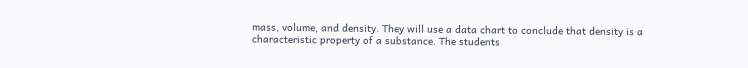mass, volume, and density. They will use a data chart to conclude that density is a characteristic property of a substance. The students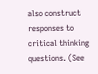also construct responses to critical thinking questions. (See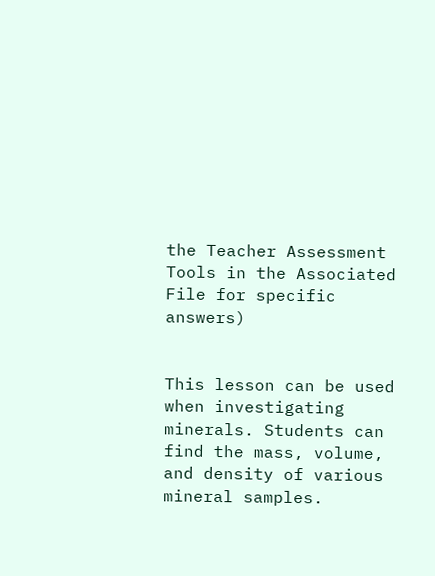the Teacher Assessment Tools in the Associated File for specific answers)


This lesson can be used when investigating minerals. Students can find the mass, volume, and density of various mineral samples.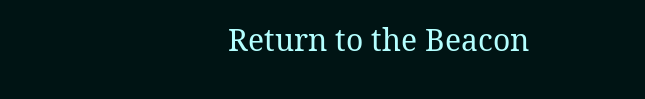Return to the Beacon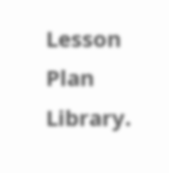Lesson Plan Library.